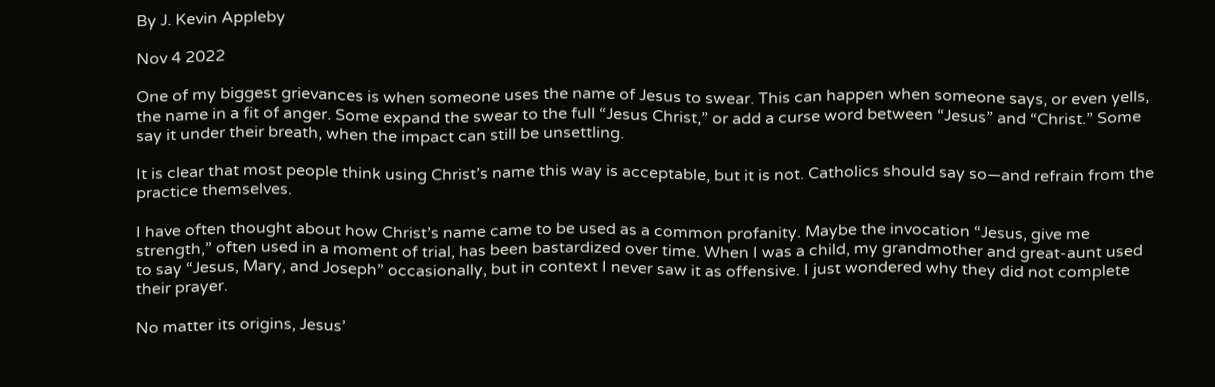By J. Kevin Appleby

Nov 4 2022

One of my biggest grievances is when someone uses the name of Jesus to swear. This can happen when someone says, or even yells, the name in a fit of anger. Some expand the swear to the full “Jesus Christ,” or add a curse word between “Jesus” and “Christ.” Some say it under their breath, when the impact can still be unsettling.

It is clear that most people think using Christ’s name this way is acceptable, but it is not. Catholics should say so—and refrain from the practice themselves.

I have often thought about how Christ’s name came to be used as a common profanity. Maybe the invocation “Jesus, give me strength,” often used in a moment of trial, has been bastardized over time. When I was a child, my grandmother and great-aunt used to say “Jesus, Mary, and Joseph” occasionally, but in context I never saw it as offensive. I just wondered why they did not complete their prayer.

No matter its origins, Jesus’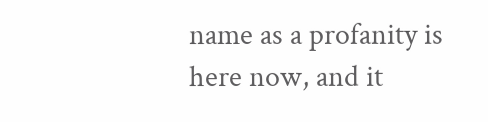name as a profanity is here now, and it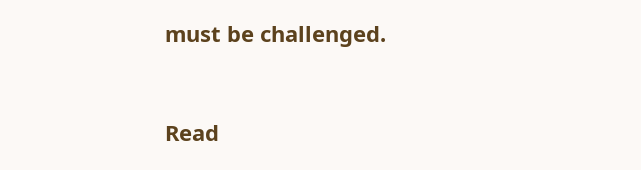must be challenged.


Read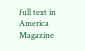full text in America Magazine